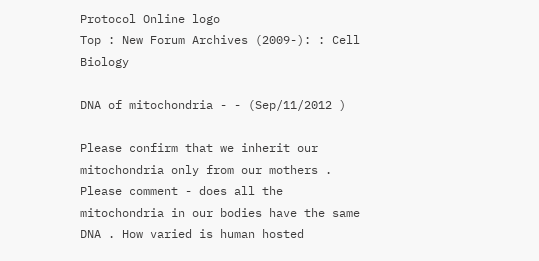Protocol Online logo
Top : New Forum Archives (2009-): : Cell Biology

DNA of mitochondria - - (Sep/11/2012 )

Please confirm that we inherit our mitochondria only from our mothers . Please comment - does all the mitochondria in our bodies have the same DNA . How varied is human hosted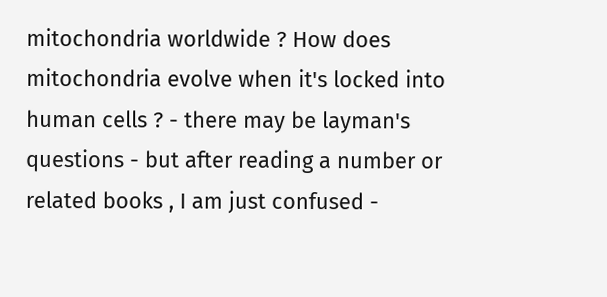mitochondria worldwide ? How does mitochondria evolve when it's locked into human cells ? - there may be layman's questions - but after reading a number or related books , I am just confused -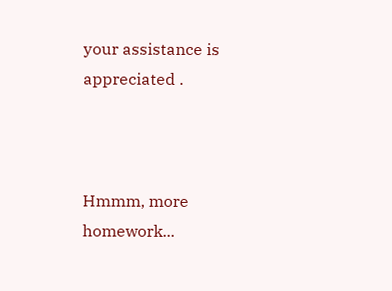your assistance is appreciated .



Hmmm, more homework...